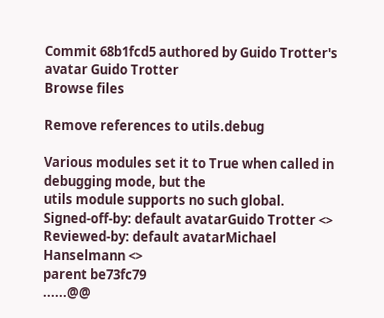Commit 68b1fcd5 authored by Guido Trotter's avatar Guido Trotter
Browse files

Remove references to utils.debug

Various modules set it to True when called in debugging mode, but the
utils module supports no such global.
Signed-off-by: default avatarGuido Trotter <>
Reviewed-by: default avatarMichael Hanselmann <>
parent be73fc79
......@@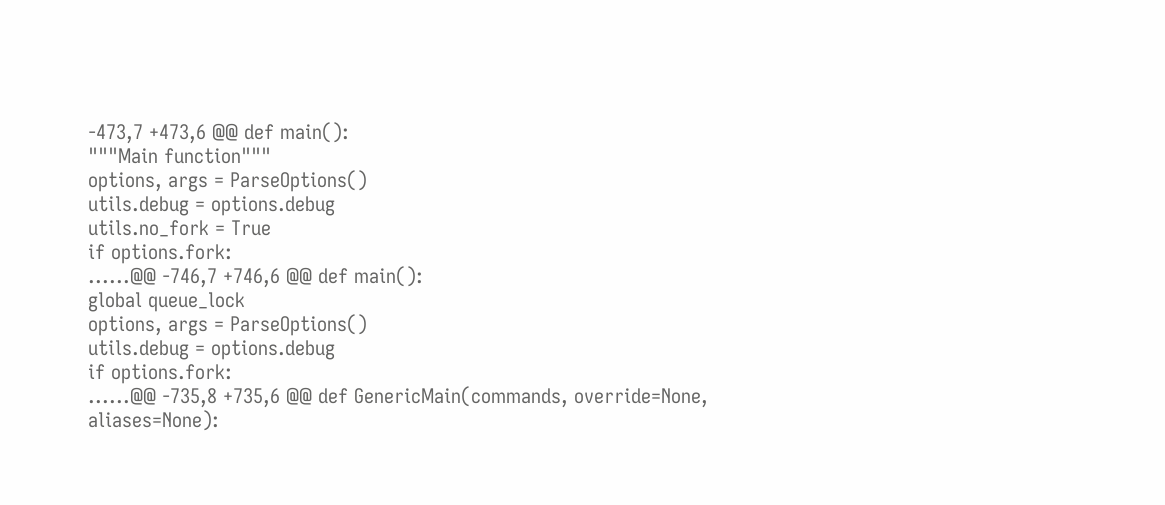-473,7 +473,6 @@ def main():
"""Main function"""
options, args = ParseOptions()
utils.debug = options.debug
utils.no_fork = True
if options.fork:
......@@ -746,7 +746,6 @@ def main():
global queue_lock
options, args = ParseOptions()
utils.debug = options.debug
if options.fork:
......@@ -735,8 +735,6 @@ def GenericMain(commands, override=None, aliases=None):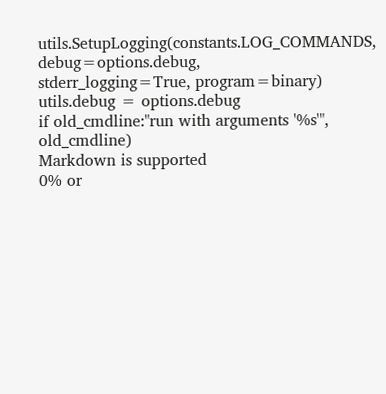utils.SetupLogging(constants.LOG_COMMANDS, debug=options.debug,
stderr_logging=True, program=binary)
utils.debug = options.debug
if old_cmdline:"run with arguments '%s'", old_cmdline)
Markdown is supported
0% or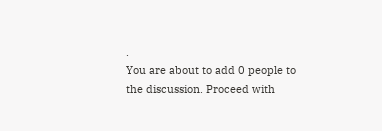.
You are about to add 0 people to the discussion. Proceed with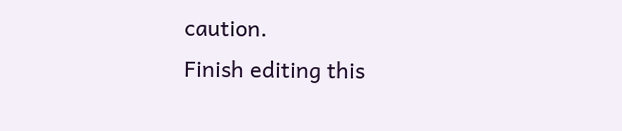caution.
Finish editing this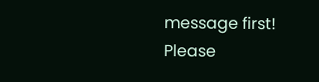message first!
Please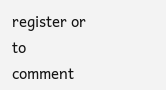register or to comment